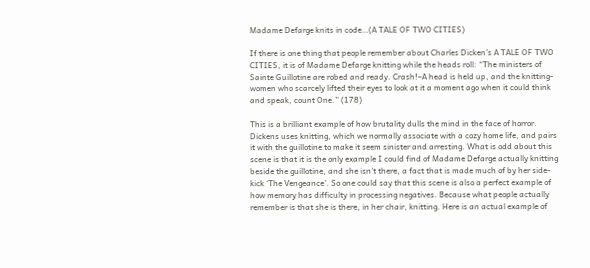Madame Defarge knits in code…(A TALE OF TWO CITIES)

If there is one thing that people remember about Charles Dicken’s A TALE OF TWO CITIES, it is of Madame Defarge knitting while the heads roll: “The ministers of Sainte Guillotine are robed and ready. Crash!–A head is held up, and the knitting-women who scarcely lifted their eyes to look at it a moment ago when it could think and speak, count One.” (178)

This is a brilliant example of how brutality dulls the mind in the face of horror. Dickens uses knitting, which we normally associate with a cozy home life, and pairs it with the guillotine to make it seem sinister and arresting. What is odd about this scene is that it is the only example I could find of Madame Defarge actually knitting beside the guillotine, and she isn’t there, a fact that is made much of by her side-kick ‘The Vengeance’. So one could say that this scene is also a perfect example of how memory has difficulty in processing negatives. Because what people actually remember is that she is there, in her chair, knitting. Here is an actual example of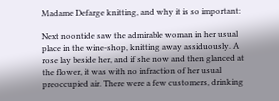Madame Defarge knitting, and why it is so important:

Next noontide saw the admirable woman in her usual place in the wine-shop, knitting away assiduously. A rose lay beside her, and if she now and then glanced at the flower, it was with no infraction of her usual preoccupied air. There were a few customers, drinking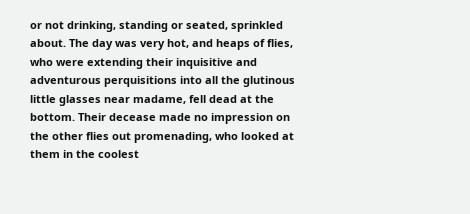or not drinking, standing or seated, sprinkled about. The day was very hot, and heaps of flies, who were extending their inquisitive and adventurous perquisitions into all the glutinous little glasses near madame, fell dead at the bottom. Their decease made no impression on the other flies out promenading, who looked at them in the coolest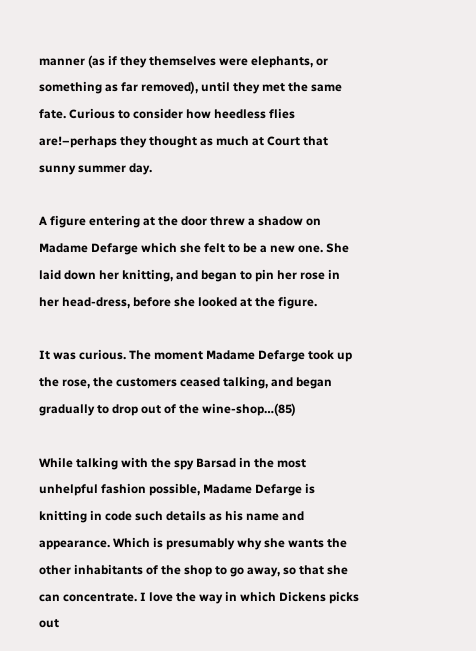manner (as if they themselves were elephants, or something as far removed), until they met the same fate. Curious to consider how heedless flies are!–perhaps they thought as much at Court that sunny summer day.

A figure entering at the door threw a shadow on Madame Defarge which she felt to be a new one. She laid down her knitting, and began to pin her rose in her head-dress, before she looked at the figure.

It was curious. The moment Madame Defarge took up the rose, the customers ceased talking, and began gradually to drop out of the wine-shop…(85)

While talking with the spy Barsad in the most unhelpful fashion possible, Madame Defarge is knitting in code such details as his name and appearance. Which is presumably why she wants the other inhabitants of the shop to go away, so that she can concentrate. I love the way in which Dickens picks out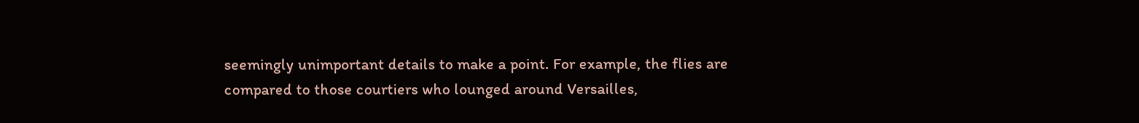seemingly unimportant details to make a point. For example, the flies are compared to those courtiers who lounged around Versailles,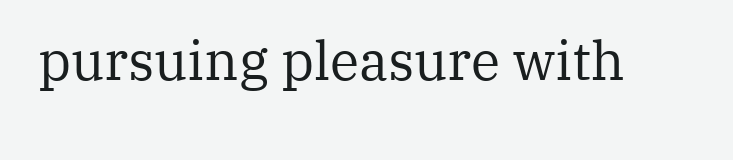pursuing pleasure with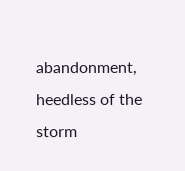abandonment, heedless of the storm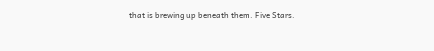that is brewing up beneath them. Five Stars.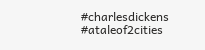#charlesdickens #ataleof2cities